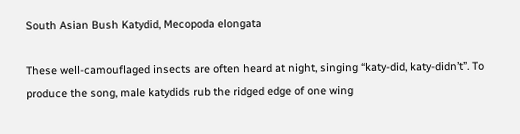South Asian Bush Katydid, Mecopoda elongata

These well-camouflaged insects are often heard at night, singing “katy-did, katy-didn’t”. To produce the song, male katydids rub the ridged edge of one wing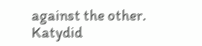against the other. Katydid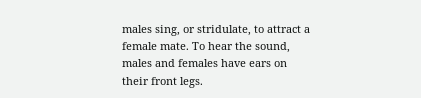males sing, or stridulate, to attract a female mate. To hear the sound, males and females have ears on their front legs.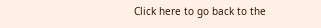Click here to go back to the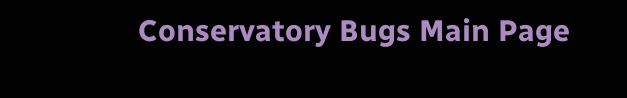Conservatory Bugs Main Page